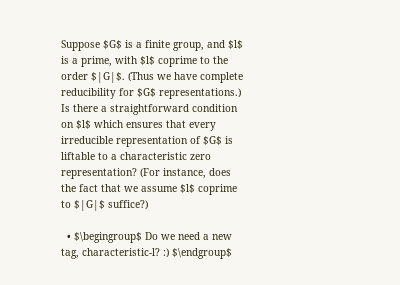Suppose $G$ is a finite group, and $l$ is a prime, with $l$ coprime to the order $|G|$. (Thus we have complete reducibility for $G$ representations.) Is there a straightforward condition on $l$ which ensures that every irreducible representation of $G$ is liftable to a characteristic zero representation? (For instance, does the fact that we assume $l$ coprime to $|G|$ suffice?)

  • $\begingroup$ Do we need a new tag, characteristic-l? :) $\endgroup$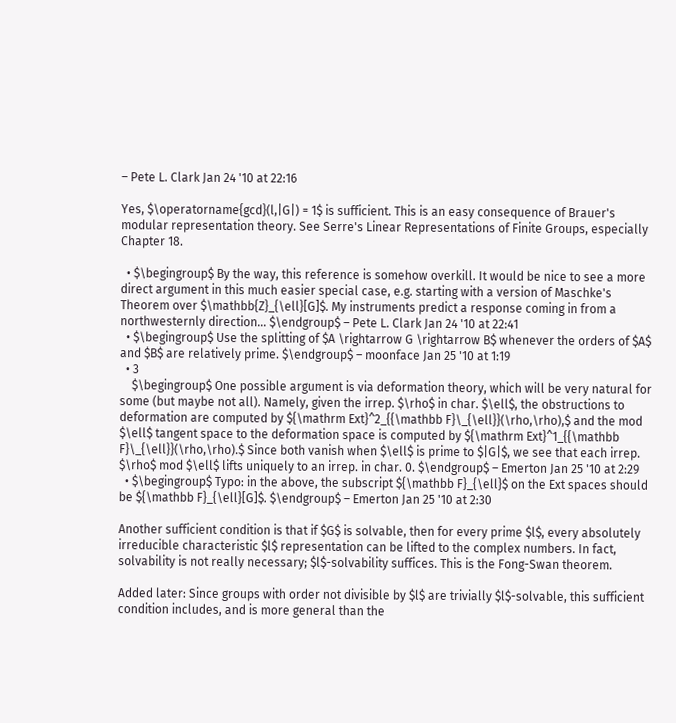– Pete L. Clark Jan 24 '10 at 22:16

Yes, $\operatorname{gcd}(l,|G|) = 1$ is sufficient. This is an easy consequence of Brauer's modular representation theory. See Serre's Linear Representations of Finite Groups, especially Chapter 18.

  • $\begingroup$ By the way, this reference is somehow overkill. It would be nice to see a more direct argument in this much easier special case, e.g. starting with a version of Maschke's Theorem over $\mathbb{Z}_{\ell}[G]$. My instruments predict a response coming in from a northwesternly direction... $\endgroup$ – Pete L. Clark Jan 24 '10 at 22:41
  • $\begingroup$ Use the splitting of $A \rightarrow G \rightarrow B$ whenever the orders of $A$ and $B$ are relatively prime. $\endgroup$ – moonface Jan 25 '10 at 1:19
  • 3
    $\begingroup$ One possible argument is via deformation theory, which will be very natural for some (but maybe not all). Namely, given the irrep. $\rho$ in char. $\ell$, the obstructions to deformation are computed by ${\mathrm Ext}^2_{{\mathbb F}\_{\ell}}(\rho,\rho),$ and the mod $\ell$ tangent space to the deformation space is computed by ${\mathrm Ext}^1_{{\mathbb F}\_{\ell}}(\rho,\rho).$ Since both vanish when $\ell$ is prime to $|G|$, we see that each irrep. $\rho$ mod $\ell$ lifts uniquely to an irrep. in char. 0. $\endgroup$ – Emerton Jan 25 '10 at 2:29
  • $\begingroup$ Typo: in the above, the subscript ${\mathbb F}_{\ell}$ on the Ext spaces should be ${\mathbb F}_{\ell}[G]$. $\endgroup$ – Emerton Jan 25 '10 at 2:30

Another sufficient condition is that if $G$ is solvable, then for every prime $l$, every absolutely irreducible characteristic $l$ representation can be lifted to the complex numbers. In fact, solvability is not really necessary; $l$-solvability suffices. This is the Fong-Swan theorem.

Added later: Since groups with order not divisible by $l$ are trivially $l$-solvable, this sufficient condition includes, and is more general than the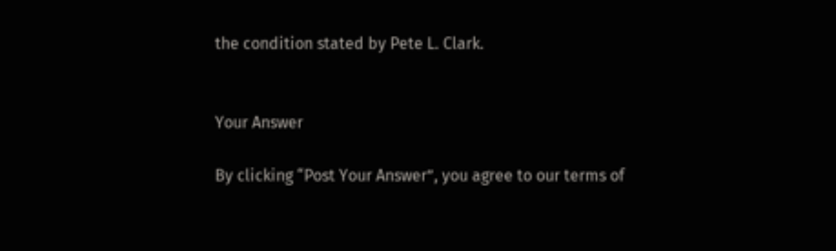the condition stated by Pete L. Clark.


Your Answer

By clicking “Post Your Answer”, you agree to our terms of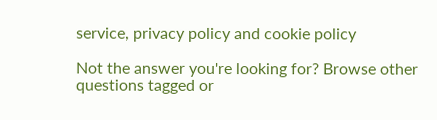service, privacy policy and cookie policy

Not the answer you're looking for? Browse other questions tagged or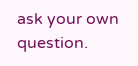ask your own question.